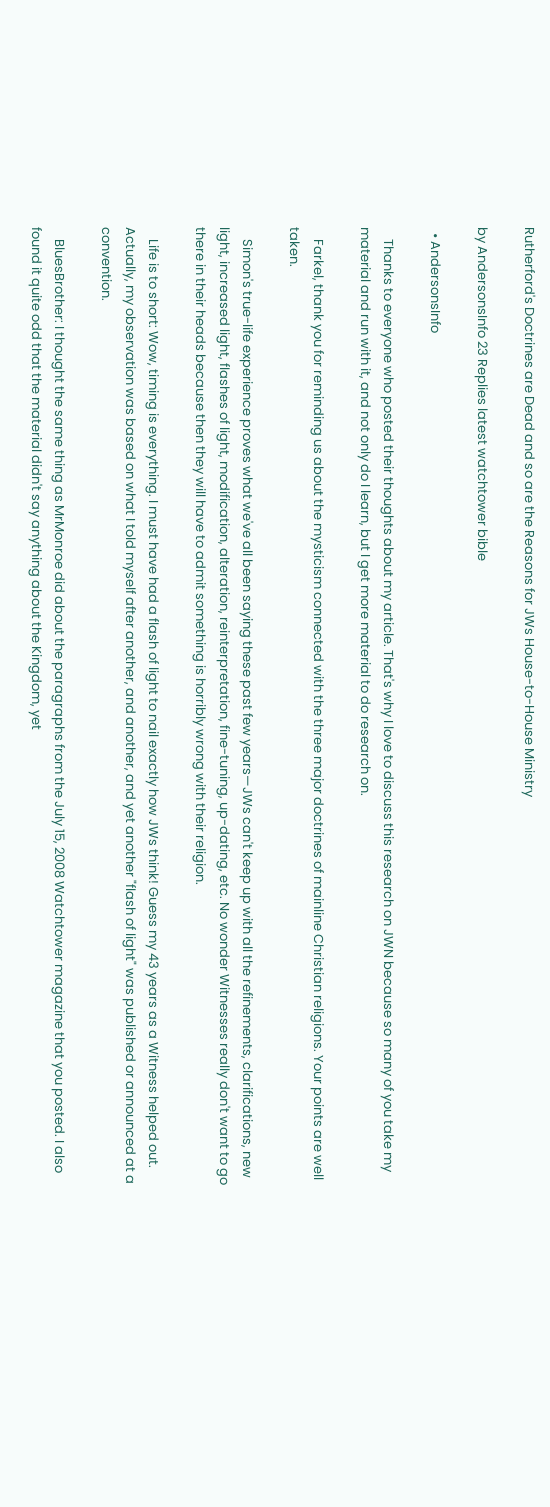Rutherford's Doctrines are Dead and so are the Reasons for JWs House-to-House Ministry

by AndersonsInfo 23 Replies latest watchtower bible

  • AndersonsInfo

    Thanks to everyone who posted their thoughts about my article. That's why I love to discuss this research on JWN because so many of you take my material and run with it, and not only do I learn, but I get more material to do research on.

    Farkel, thank you for reminding us about the mysticism connected with the three major doctrines of mainline Christian religions. Your points are well taken.

    Simon's true-life experience proves what we've all been saying these past few years—JWs can't keep up with all the refinements, clarifications, new light, increased light, flashes of light, modification, alteration, reinterpretation, fine-tuning, up-dating, etc. No wonder Witnesses really don't want to go there in their heads because then they will have to admit something is horribly wrong with their religion.

    Life is to short: Wow, timing is everything. I must have had a flash of light to nail exactly how JWs think! Guess my 43 years as a Witness helped out. Actually, my observation was based on what I told myself after another, and another, and yet another "flash of light" was published or announced at a convention.

    BluesBrother: I thought the same thing as MrMonroe did about the paragraphs from the July 15, 2008 Watchtower magazine that you posted. I also found it quite odd that the material didn't say anything about the Kingdom, yet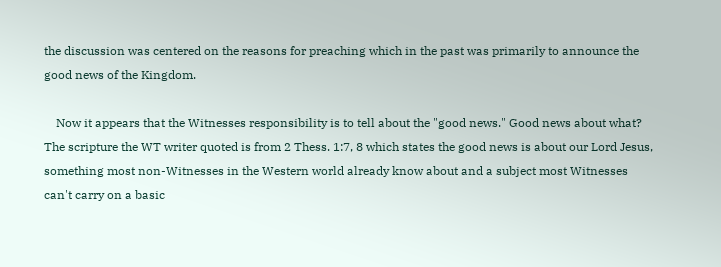the discussion was centered on the reasons for preaching which in the past was primarily to announce the good news of the Kingdom.

    Now it appears that the Witnesses responsibility is to tell about the "good news." Good news about what? The scripture the WT writer quoted is from 2 Thess. 1:7, 8 which states the good news is about our Lord Jesus, something most non-Witnesses in the Western world already know about and a subject most Witnesses can't carry on a basic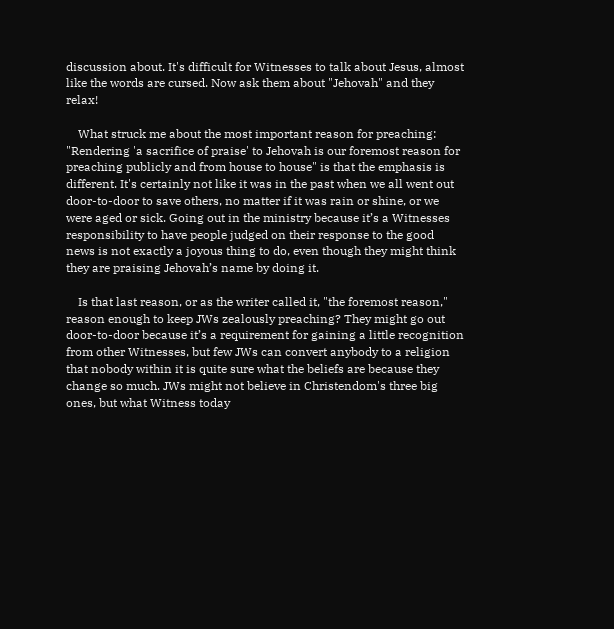discussion about. It's difficult for Witnesses to talk about Jesus, almost like the words are cursed. Now ask them about "Jehovah" and they relax!

    What struck me about the most important reason for preaching: "Rendering 'a sacrifice of praise' to Jehovah is our foremost reason for preaching publicly and from house to house" is that the emphasis is different. It's certainly not like it was in the past when we all went out door-to-door to save others, no matter if it was rain or shine, or we were aged or sick. Going out in the ministry because it’s a Witnesses responsibility to have people judged on their response to the good news is not exactly a joyous thing to do, even though they might think they are praising Jehovah’s name by doing it.

    Is that last reason, or as the writer called it, "the foremost reason," reason enough to keep JWs zealously preaching? They might go out door-to-door because it’s a requirement for gaining a little recognition from other Witnesses, but few JWs can convert anybody to a religion that nobody within it is quite sure what the beliefs are because they change so much. JWs might not believe in Christendom's three big ones, but what Witness today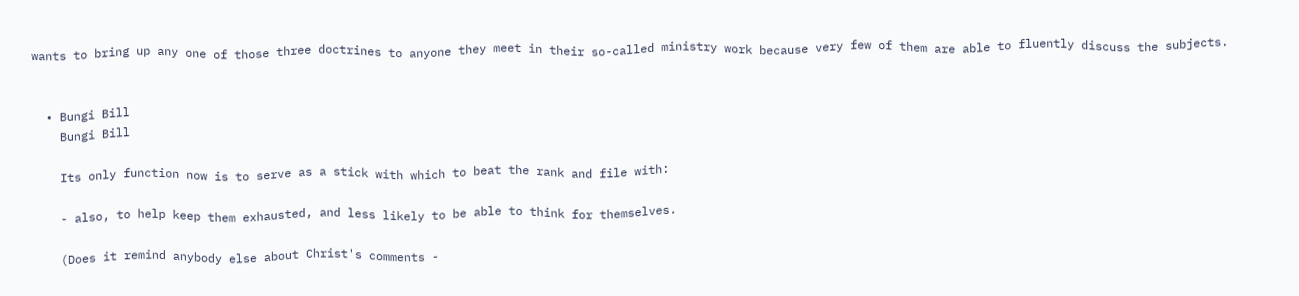wants to bring up any one of those three doctrines to anyone they meet in their so-called ministry work because very few of them are able to fluently discuss the subjects.


  • Bungi Bill
    Bungi Bill

    Its only function now is to serve as a stick with which to beat the rank and file with:

    - also, to help keep them exhausted, and less likely to be able to think for themselves.

    (Does it remind anybody else about Christ's comments -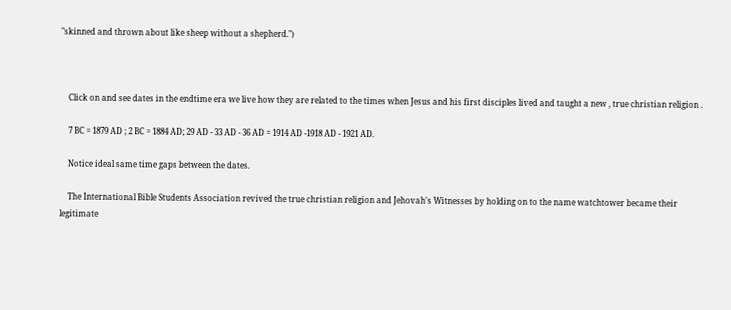"skinned and thrown about like sheep without a shepherd.")



    Click on and see dates in the endtime era we live how they are related to the times when Jesus and his first disciples lived and taught a new , true christian religion .

    7 BC = 1879 AD ; 2 BC = 1884 AD; 29 AD - 33 AD - 36 AD = 1914 AD -1918 AD - 1921 AD.

    Notice ideal same time gaps between the dates.

    The International Bible Students Association revived the true christian religion and Jehovah's Witnesses by holding on to the name watchtower became their legitimate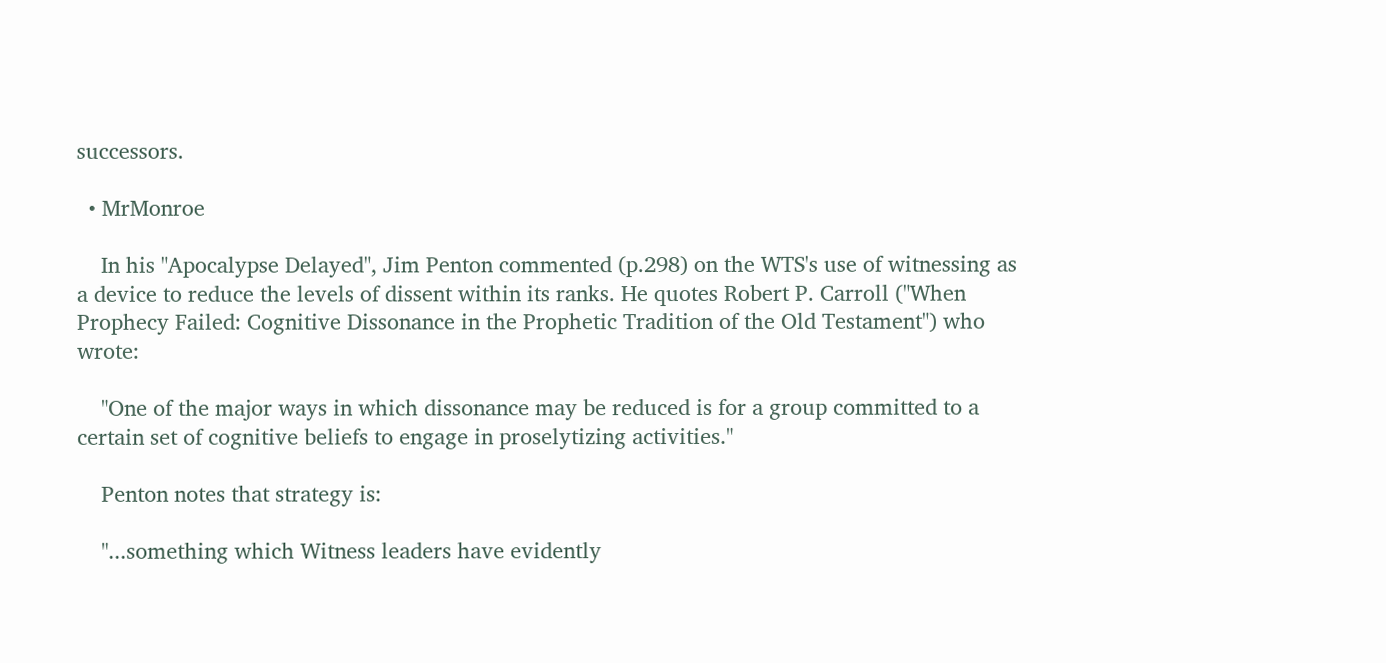successors.

  • MrMonroe

    In his "Apocalypse Delayed", Jim Penton commented (p.298) on the WTS's use of witnessing as a device to reduce the levels of dissent within its ranks. He quotes Robert P. Carroll ("When Prophecy Failed: Cognitive Dissonance in the Prophetic Tradition of the Old Testament") who wrote:

    "One of the major ways in which dissonance may be reduced is for a group committed to a certain set of cognitive beliefs to engage in proselytizing activities."

    Penton notes that strategy is:

    "...something which Witness leaders have evidently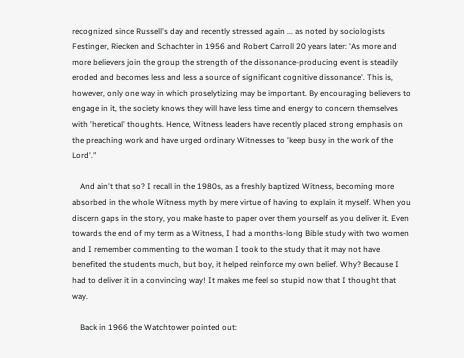recognized since Russell's day and recently stressed again ... as noted by sociologists Festinger, Riecken and Schachter in 1956 and Robert Carroll 20 years later: 'As more and more believers join the group the strength of the dissonance-producing event is steadily eroded and becomes less and less a source of significant cognitive dissonance'. This is, however, only one way in which proselytizing may be important. By encouraging believers to engage in it, the society knows they will have less time and energy to concern themselves with 'heretical' thoughts. Hence, Witness leaders have recently placed strong emphasis on the preaching work and have urged ordinary Witnesses to 'keep busy in the work of the Lord'."

    And ain't that so? I recall in the 1980s, as a freshly baptized Witness, becoming more absorbed in the whole Witness myth by mere virtue of having to explain it myself. When you discern gaps in the story, you make haste to paper over them yourself as you deliver it. Even towards the end of my term as a Witness, I had a months-long Bible study with two women and I remember commenting to the woman I took to the study that it may not have benefited the students much, but boy, it helped reinforce my own belief. Why? Because I had to deliver it in a convincing way! It makes me feel so stupid now that I thought that way.

    Back in 1966 the Watchtower pointed out: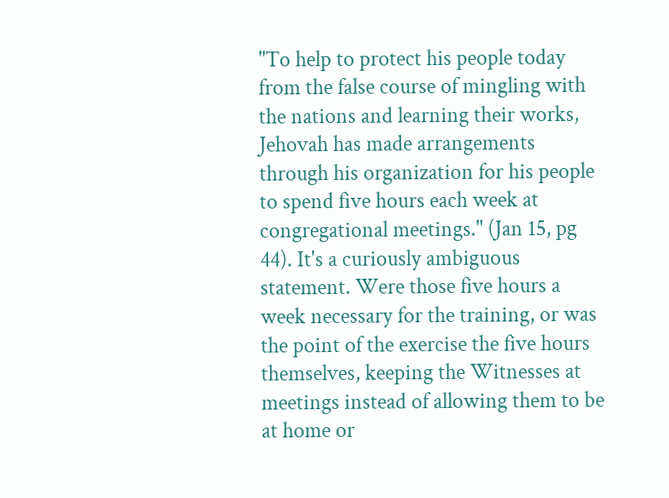"To help to protect his people today from the false course of mingling with the nations and learning their works, Jehovah has made arrangements through his organization for his people to spend five hours each week at congregational meetings." (Jan 15, pg 44). It's a curiously ambiguous statement. Were those five hours a week necessary for the training, or was the point of the exercise the five hours themselves, keeping the Witnesses at meetings instead of allowing them to be at home or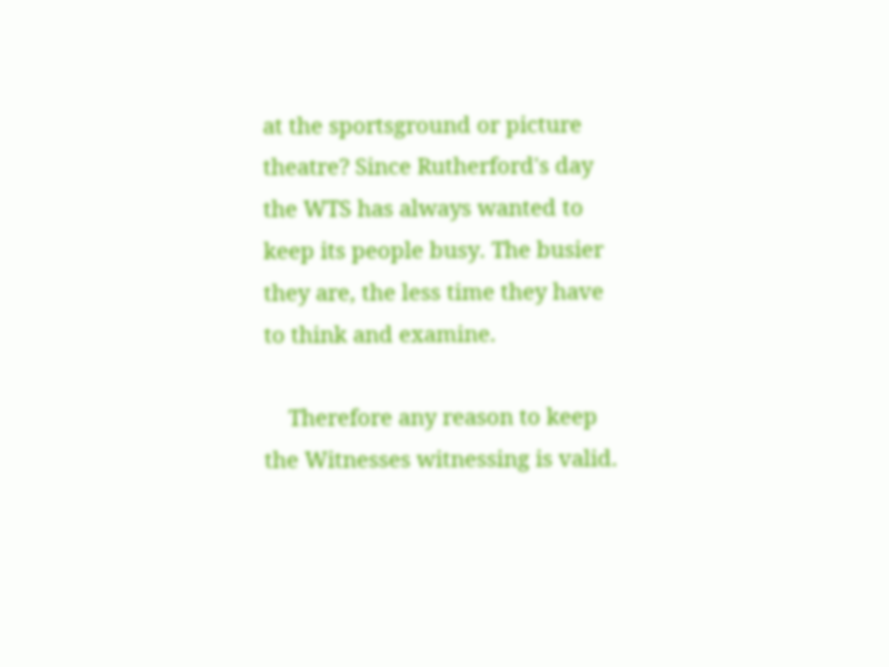at the sportsground or picture theatre? Since Rutherford's day the WTS has always wanted to keep its people busy. The busier they are, the less time they have to think and examine.

    Therefore any reason to keep the Witnesses witnessing is valid.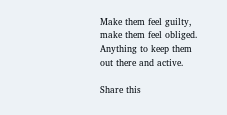Make them feel guilty, make them feel obliged. Anything to keep them out there and active.

Share this